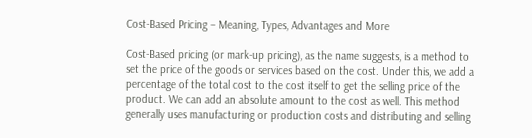Cost-Based Pricing – Meaning, Types, Advantages and More

Cost-Based pricing (or mark-up pricing), as the name suggests, is a method to set the price of the goods or services based on the cost. Under this, we add a percentage of the total cost to the cost itself to get the selling price of the product. We can add an absolute amount to the cost as well. This method generally uses manufacturing or production costs and distributing and selling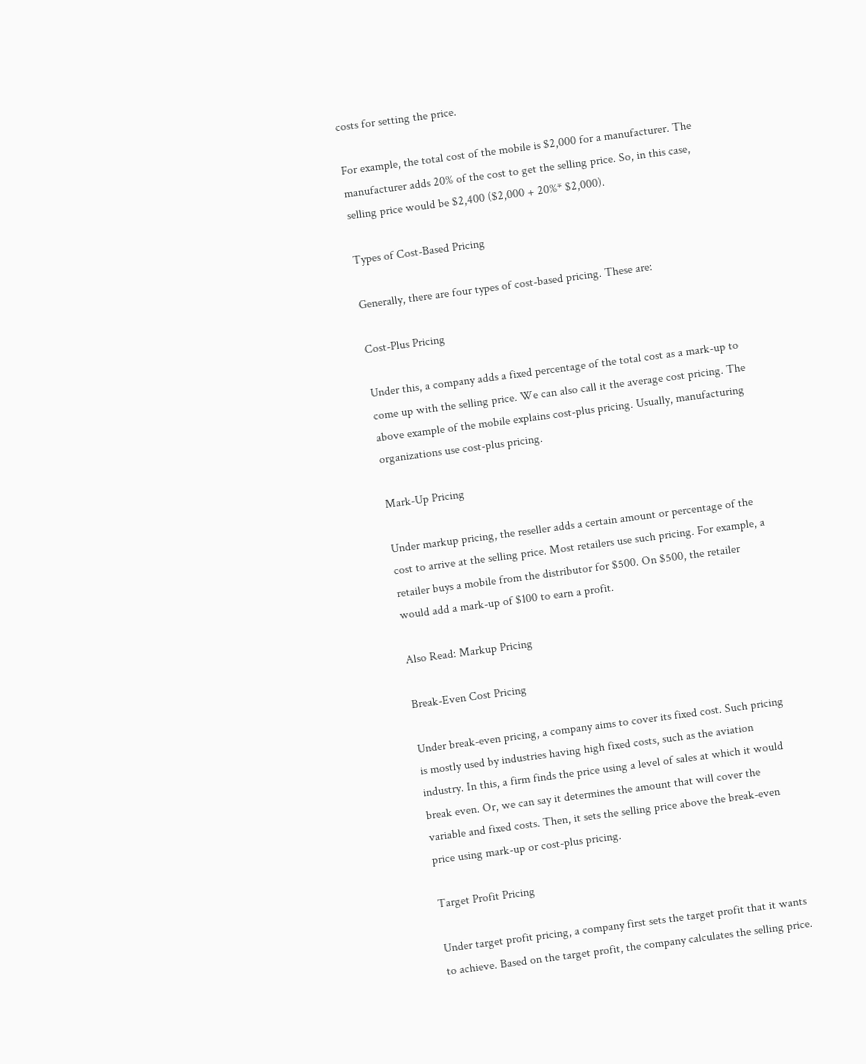costs for setting the price.

For example, the total cost of the mobile is $2,000 for a manufacturer. The manufacturer adds 20% of the cost to get the selling price. So, in this case, selling price would be $2,400 ($2,000 + 20%* $2,000).

Types of Cost-Based Pricing

Generally, there are four types of cost-based pricing. These are:

Cost-Plus Pricing

Under this, a company adds a fixed percentage of the total cost as a mark-up to come up with the selling price. We can also call it the average cost pricing. The above example of the mobile explains cost-plus pricing. Usually, manufacturing organizations use cost-plus pricing.

Mark-Up Pricing

Under markup pricing, the reseller adds a certain amount or percentage of the cost to arrive at the selling price. Most retailers use such pricing. For example, a retailer buys a mobile from the distributor for $500. On $500, the retailer would add a mark-up of $100 to earn a profit.

Also Read: Markup Pricing

Break-Even Cost Pricing

Under break-even pricing, a company aims to cover its fixed cost. Such pricing is mostly used by industries having high fixed costs, such as the aviation industry. In this, a firm finds the price using a level of sales at which it would break even. Or, we can say it determines the amount that will cover the variable and fixed costs. Then, it sets the selling price above the break-even price using mark-up or cost-plus pricing.

Target Profit Pricing

Under target profit pricing, a company first sets the target profit that it wants to achieve. Based on the target profit, the company calculates the selling price.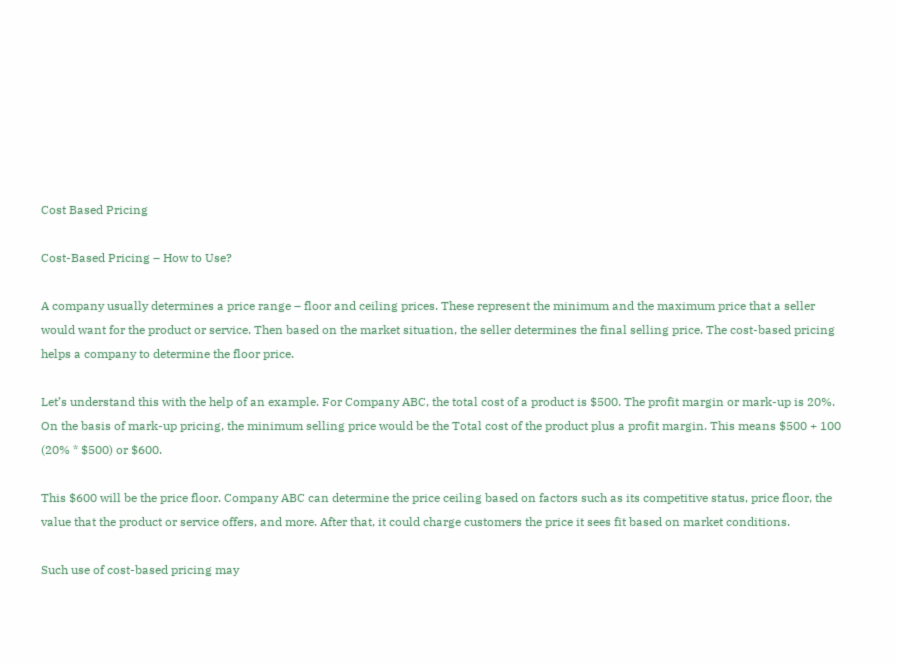Cost Based Pricing

Cost-Based Pricing – How to Use?

A company usually determines a price range – floor and ceiling prices. These represent the minimum and the maximum price that a seller would want for the product or service. Then based on the market situation, the seller determines the final selling price. The cost-based pricing helps a company to determine the floor price.

Let’s understand this with the help of an example. For Company ABC, the total cost of a product is $500. The profit margin or mark-up is 20%. On the basis of mark-up pricing, the minimum selling price would be the Total cost of the product plus a profit margin. This means $500 + 100 (20% * $500) or $600.

This $600 will be the price floor. Company ABC can determine the price ceiling based on factors such as its competitive status, price floor, the value that the product or service offers, and more. After that, it could charge customers the price it sees fit based on market conditions.

Such use of cost-based pricing may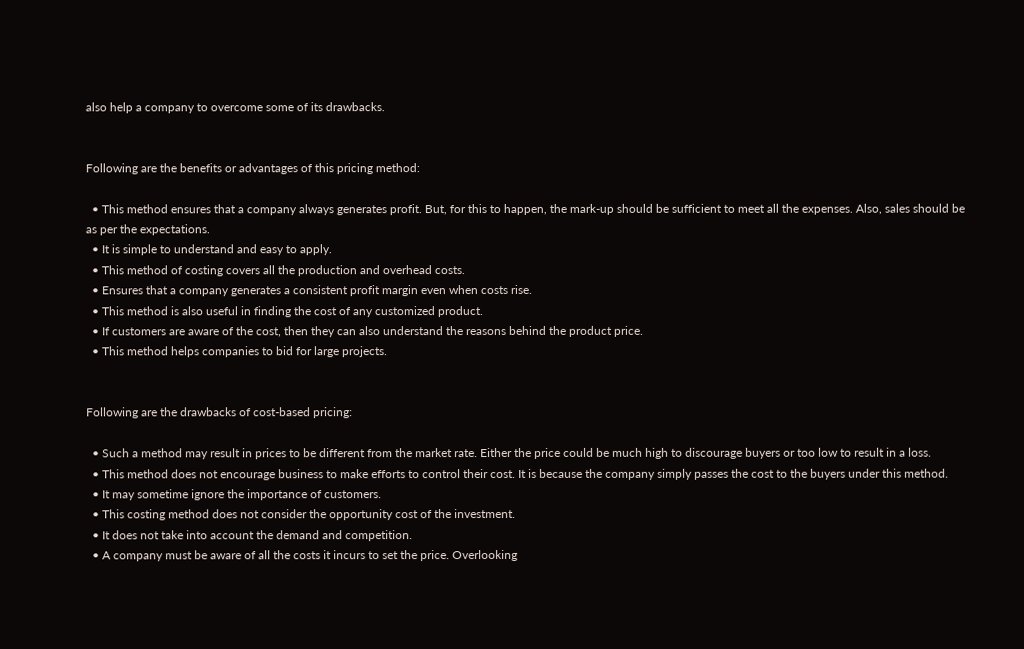also help a company to overcome some of its drawbacks.


Following are the benefits or advantages of this pricing method:

  • This method ensures that a company always generates profit. But, for this to happen, the mark-up should be sufficient to meet all the expenses. Also, sales should be as per the expectations.
  • It is simple to understand and easy to apply.
  • This method of costing covers all the production and overhead costs.
  • Ensures that a company generates a consistent profit margin even when costs rise.
  • This method is also useful in finding the cost of any customized product.
  • If customers are aware of the cost, then they can also understand the reasons behind the product price.
  • This method helps companies to bid for large projects.


Following are the drawbacks of cost-based pricing:

  • Such a method may result in prices to be different from the market rate. Either the price could be much high to discourage buyers or too low to result in a loss.
  • This method does not encourage business to make efforts to control their cost. It is because the company simply passes the cost to the buyers under this method.
  • It may sometime ignore the importance of customers.
  • This costing method does not consider the opportunity cost of the investment.
  • It does not take into account the demand and competition.
  • A company must be aware of all the costs it incurs to set the price. Overlooking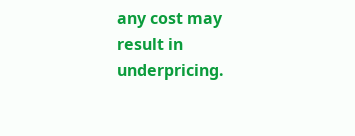any cost may result in underpricing.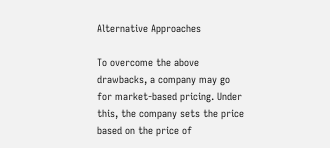Alternative Approaches

To overcome the above drawbacks, a company may go for market-based pricing. Under this, the company sets the price based on the price of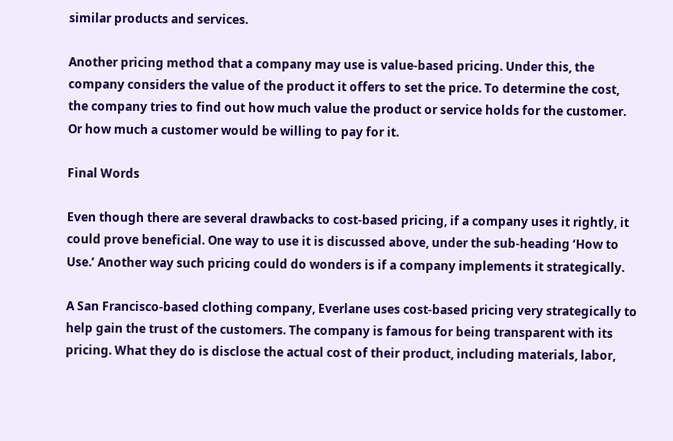similar products and services.

Another pricing method that a company may use is value-based pricing. Under this, the company considers the value of the product it offers to set the price. To determine the cost, the company tries to find out how much value the product or service holds for the customer. Or how much a customer would be willing to pay for it.

Final Words

Even though there are several drawbacks to cost-based pricing, if a company uses it rightly, it could prove beneficial. One way to use it is discussed above, under the sub-heading ‘How to Use.’ Another way such pricing could do wonders is if a company implements it strategically.

A San Francisco-based clothing company, Everlane uses cost-based pricing very strategically to help gain the trust of the customers. The company is famous for being transparent with its pricing. What they do is disclose the actual cost of their product, including materials, labor,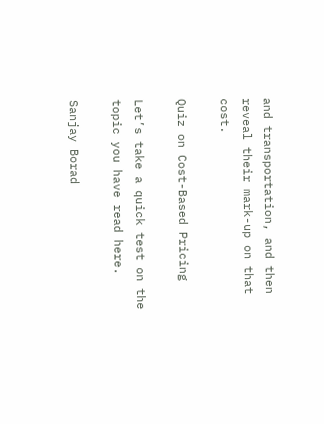and transportation, and then reveal their mark-up on that cost.

Quiz on Cost-Based Pricing

Let’s take a quick test on the topic you have read here.

Sanjay Borad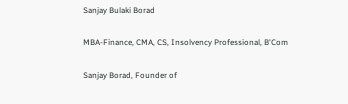Sanjay Bulaki Borad

MBA-Finance, CMA, CS, Insolvency Professional, B'Com

Sanjay Borad, Founder of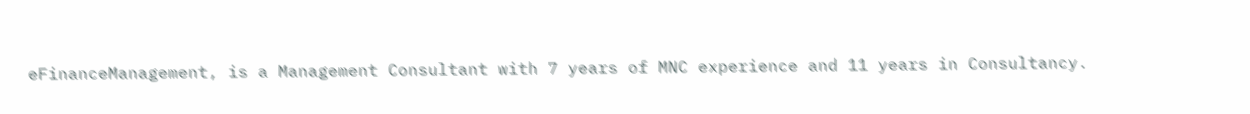eFinanceManagement, is a Management Consultant with 7 years of MNC experience and 11 years in Consultancy.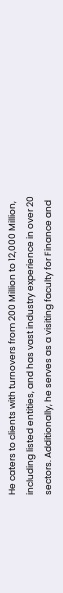He caters to clients with turnovers from 200 Million to 12,000 Million, including listed entities, and has vast industry experience in over 20 sectors. Additionally, he serves as a visiting faculty for Finance and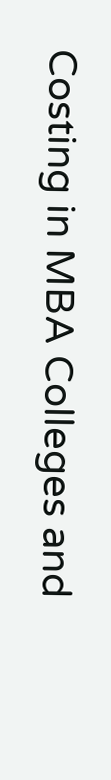Costing in MBA Colleges and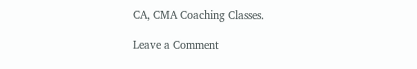CA, CMA Coaching Classes.

Leave a Comment